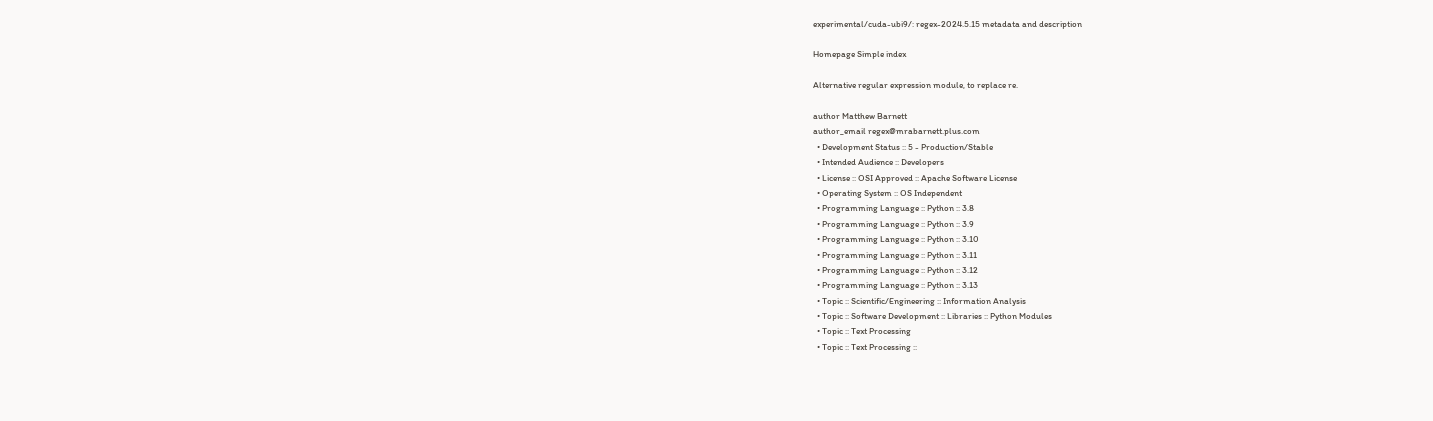experimental/cuda-ubi9/: regex-2024.5.15 metadata and description

Homepage Simple index

Alternative regular expression module, to replace re.

author Matthew Barnett
author_email regex@mrabarnett.plus.com
  • Development Status :: 5 - Production/Stable
  • Intended Audience :: Developers
  • License :: OSI Approved :: Apache Software License
  • Operating System :: OS Independent
  • Programming Language :: Python :: 3.8
  • Programming Language :: Python :: 3.9
  • Programming Language :: Python :: 3.10
  • Programming Language :: Python :: 3.11
  • Programming Language :: Python :: 3.12
  • Programming Language :: Python :: 3.13
  • Topic :: Scientific/Engineering :: Information Analysis
  • Topic :: Software Development :: Libraries :: Python Modules
  • Topic :: Text Processing
  • Topic :: Text Processing ::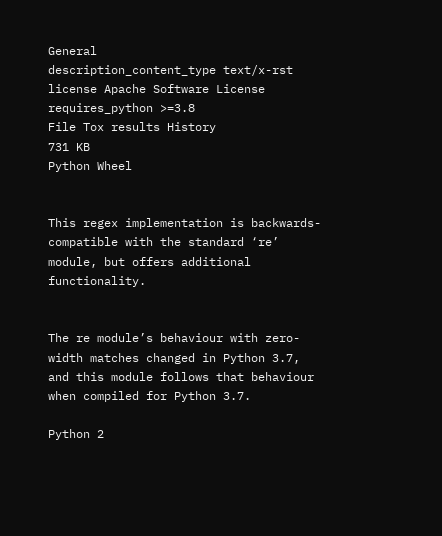General
description_content_type text/x-rst
license Apache Software License
requires_python >=3.8
File Tox results History
731 KB
Python Wheel


This regex implementation is backwards-compatible with the standard ‘re’ module, but offers additional functionality.


The re module’s behaviour with zero-width matches changed in Python 3.7, and this module follows that behaviour when compiled for Python 3.7.

Python 2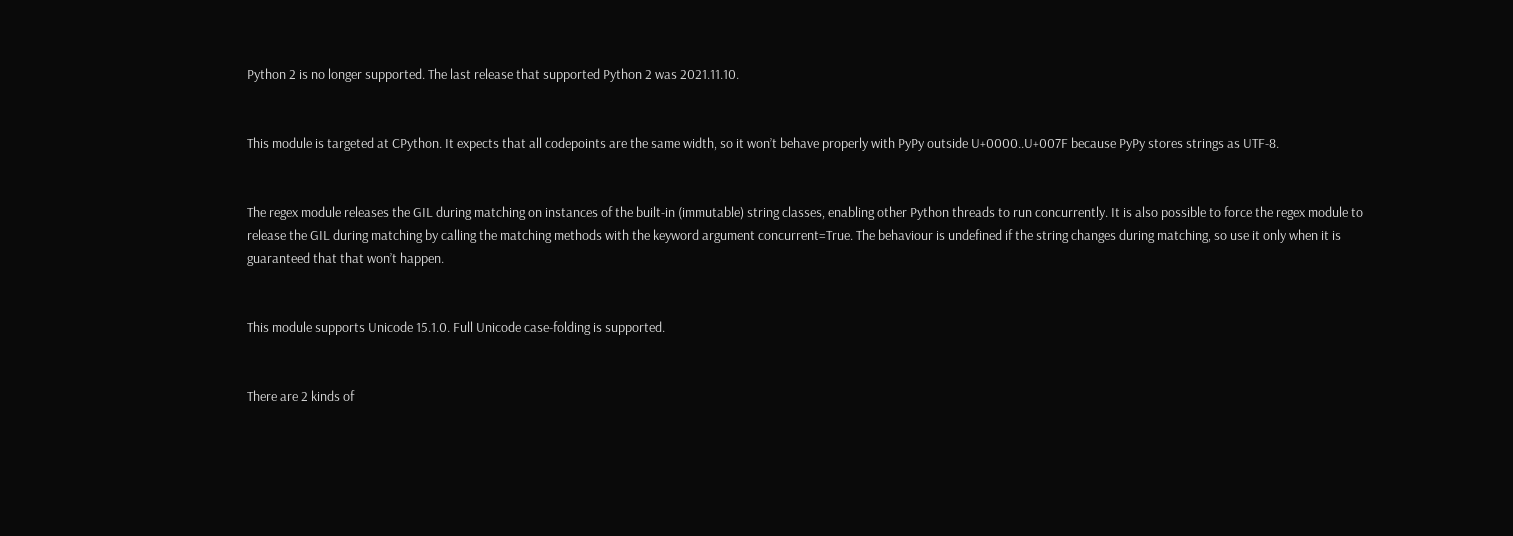Python 2 is no longer supported. The last release that supported Python 2 was 2021.11.10.


This module is targeted at CPython. It expects that all codepoints are the same width, so it won’t behave properly with PyPy outside U+0000..U+007F because PyPy stores strings as UTF-8.


The regex module releases the GIL during matching on instances of the built-in (immutable) string classes, enabling other Python threads to run concurrently. It is also possible to force the regex module to release the GIL during matching by calling the matching methods with the keyword argument concurrent=True. The behaviour is undefined if the string changes during matching, so use it only when it is guaranteed that that won’t happen.


This module supports Unicode 15.1.0. Full Unicode case-folding is supported.


There are 2 kinds of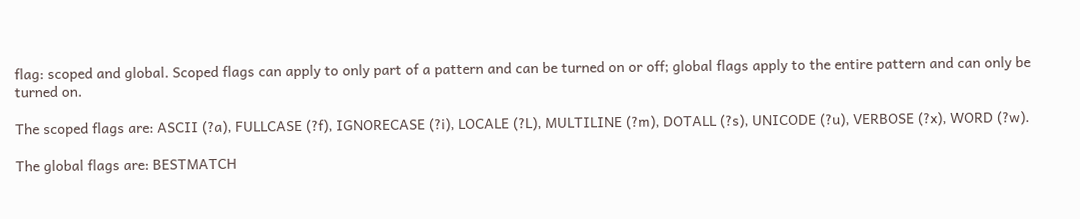flag: scoped and global. Scoped flags can apply to only part of a pattern and can be turned on or off; global flags apply to the entire pattern and can only be turned on.

The scoped flags are: ASCII (?a), FULLCASE (?f), IGNORECASE (?i), LOCALE (?L), MULTILINE (?m), DOTALL (?s), UNICODE (?u), VERBOSE (?x), WORD (?w).

The global flags are: BESTMATCH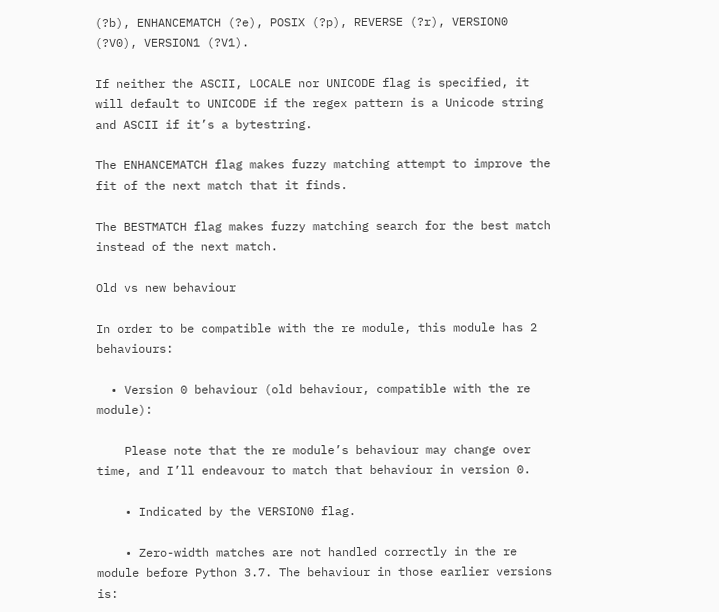(?b), ENHANCEMATCH (?e), POSIX (?p), REVERSE (?r), VERSION0 (?V0), VERSION1 (?V1).

If neither the ASCII, LOCALE nor UNICODE flag is specified, it will default to UNICODE if the regex pattern is a Unicode string and ASCII if it’s a bytestring.

The ENHANCEMATCH flag makes fuzzy matching attempt to improve the fit of the next match that it finds.

The BESTMATCH flag makes fuzzy matching search for the best match instead of the next match.

Old vs new behaviour

In order to be compatible with the re module, this module has 2 behaviours:

  • Version 0 behaviour (old behaviour, compatible with the re module):

    Please note that the re module’s behaviour may change over time, and I’ll endeavour to match that behaviour in version 0.

    • Indicated by the VERSION0 flag.

    • Zero-width matches are not handled correctly in the re module before Python 3.7. The behaviour in those earlier versions is: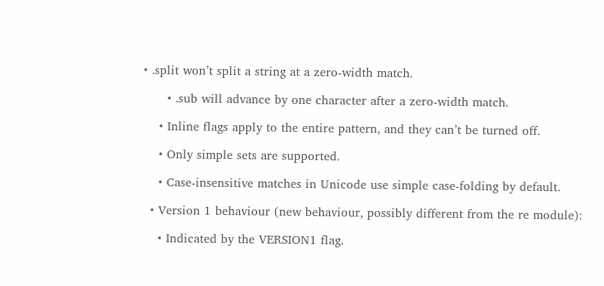• .split won’t split a string at a zero-width match.

      • .sub will advance by one character after a zero-width match.

    • Inline flags apply to the entire pattern, and they can’t be turned off.

    • Only simple sets are supported.

    • Case-insensitive matches in Unicode use simple case-folding by default.

  • Version 1 behaviour (new behaviour, possibly different from the re module):

    • Indicated by the VERSION1 flag.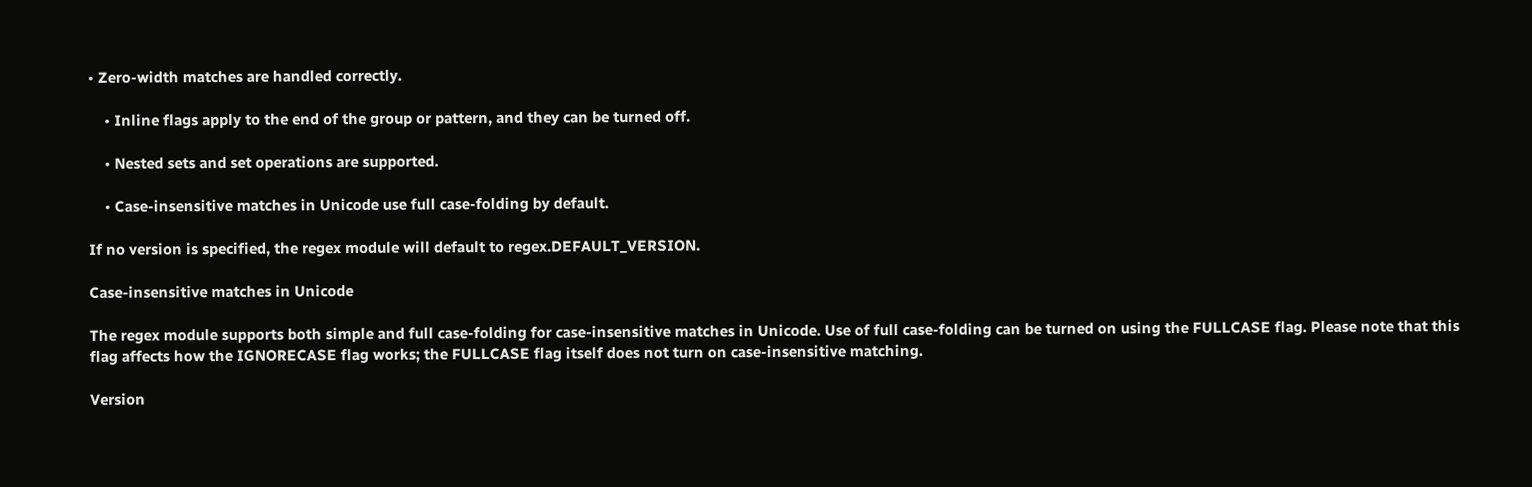• Zero-width matches are handled correctly.

    • Inline flags apply to the end of the group or pattern, and they can be turned off.

    • Nested sets and set operations are supported.

    • Case-insensitive matches in Unicode use full case-folding by default.

If no version is specified, the regex module will default to regex.DEFAULT_VERSION.

Case-insensitive matches in Unicode

The regex module supports both simple and full case-folding for case-insensitive matches in Unicode. Use of full case-folding can be turned on using the FULLCASE flag. Please note that this flag affects how the IGNORECASE flag works; the FULLCASE flag itself does not turn on case-insensitive matching.

Version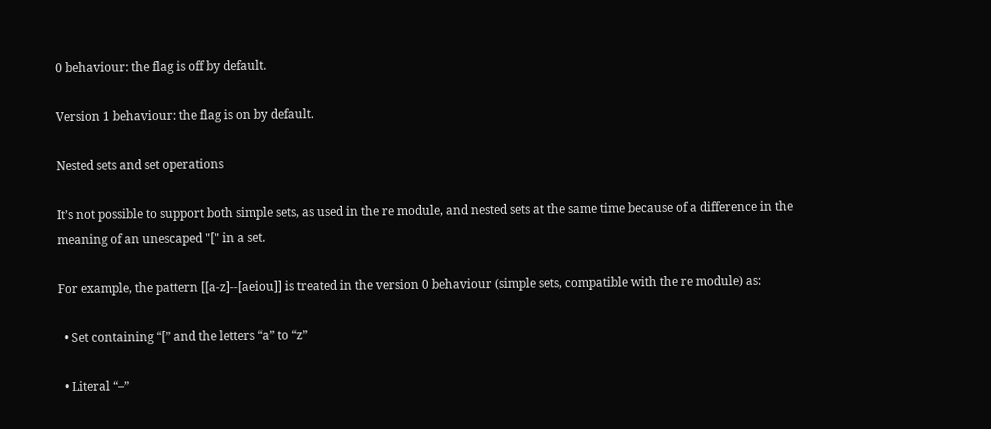0 behaviour: the flag is off by default.

Version 1 behaviour: the flag is on by default.

Nested sets and set operations

It’s not possible to support both simple sets, as used in the re module, and nested sets at the same time because of a difference in the meaning of an unescaped "[" in a set.

For example, the pattern [[a-z]--[aeiou]] is treated in the version 0 behaviour (simple sets, compatible with the re module) as:

  • Set containing “[” and the letters “a” to “z”

  • Literal “–”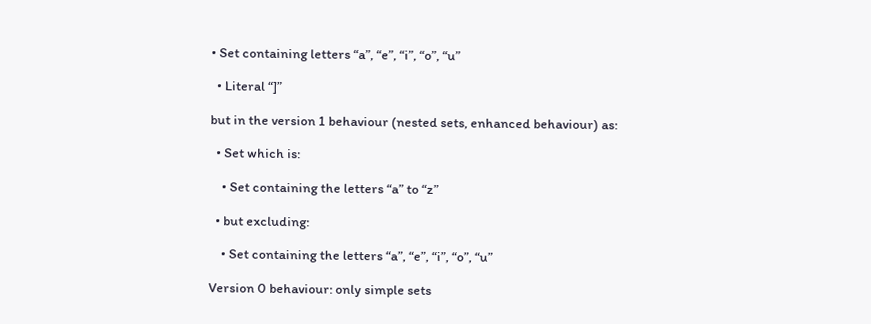• Set containing letters “a”, “e”, “i”, “o”, “u”

  • Literal “]”

but in the version 1 behaviour (nested sets, enhanced behaviour) as:

  • Set which is:

    • Set containing the letters “a” to “z”

  • but excluding:

    • Set containing the letters “a”, “e”, “i”, “o”, “u”

Version 0 behaviour: only simple sets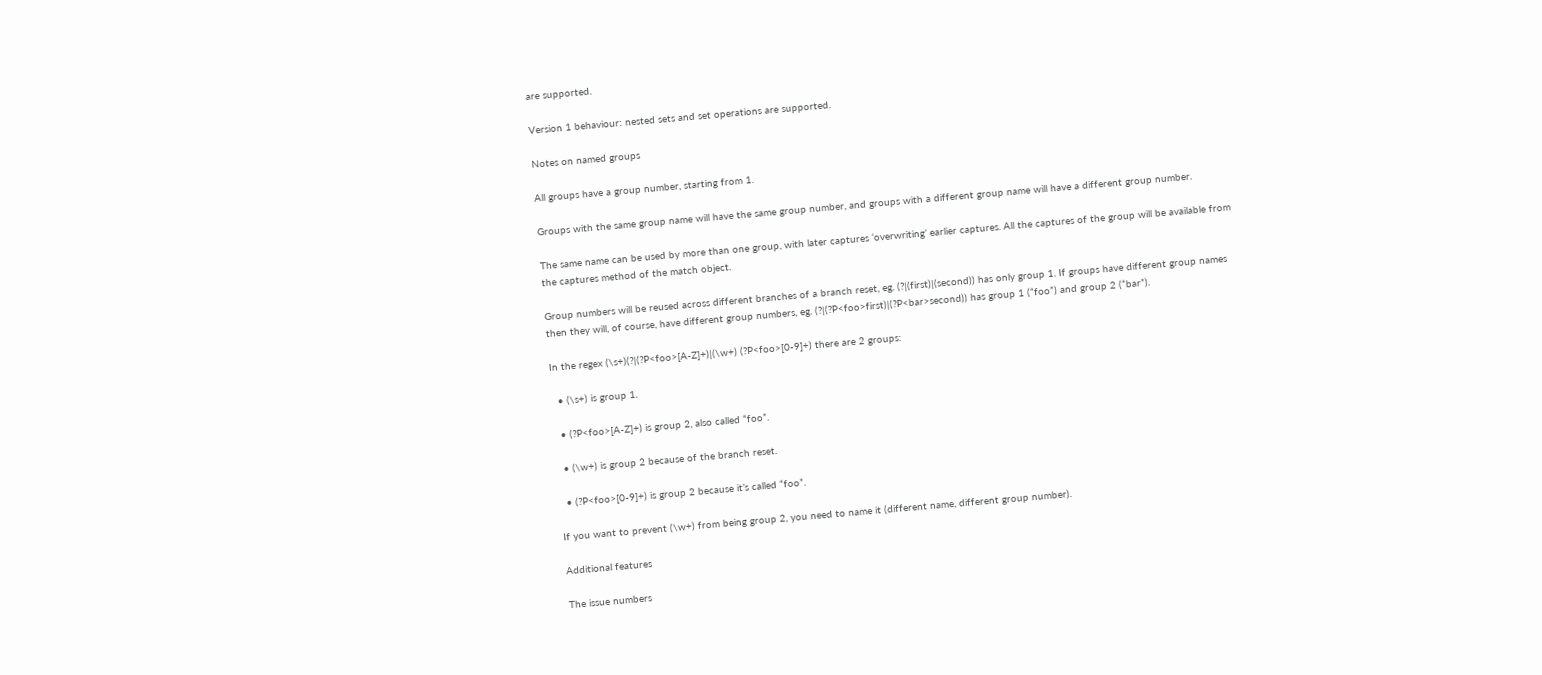are supported.

Version 1 behaviour: nested sets and set operations are supported.

Notes on named groups

All groups have a group number, starting from 1.

Groups with the same group name will have the same group number, and groups with a different group name will have a different group number.

The same name can be used by more than one group, with later captures ‘overwriting’ earlier captures. All the captures of the group will be available from the captures method of the match object.

Group numbers will be reused across different branches of a branch reset, eg. (?|(first)|(second)) has only group 1. If groups have different group names then they will, of course, have different group numbers, eg. (?|(?P<foo>first)|(?P<bar>second)) has group 1 (“foo”) and group 2 (“bar”).

In the regex (\s+)(?|(?P<foo>[A-Z]+)|(\w+) (?P<foo>[0-9]+) there are 2 groups:

  • (\s+) is group 1.

  • (?P<foo>[A-Z]+) is group 2, also called “foo”.

  • (\w+) is group 2 because of the branch reset.

  • (?P<foo>[0-9]+) is group 2 because it’s called “foo”.

If you want to prevent (\w+) from being group 2, you need to name it (different name, different group number).

Additional features

The issue numbers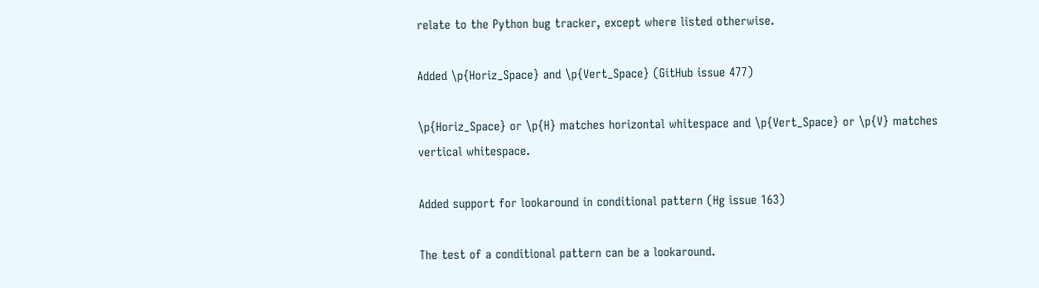relate to the Python bug tracker, except where listed otherwise.

Added \p{Horiz_Space} and \p{Vert_Space} (GitHub issue 477)

\p{Horiz_Space} or \p{H} matches horizontal whitespace and \p{Vert_Space} or \p{V} matches vertical whitespace.

Added support for lookaround in conditional pattern (Hg issue 163)

The test of a conditional pattern can be a lookaround.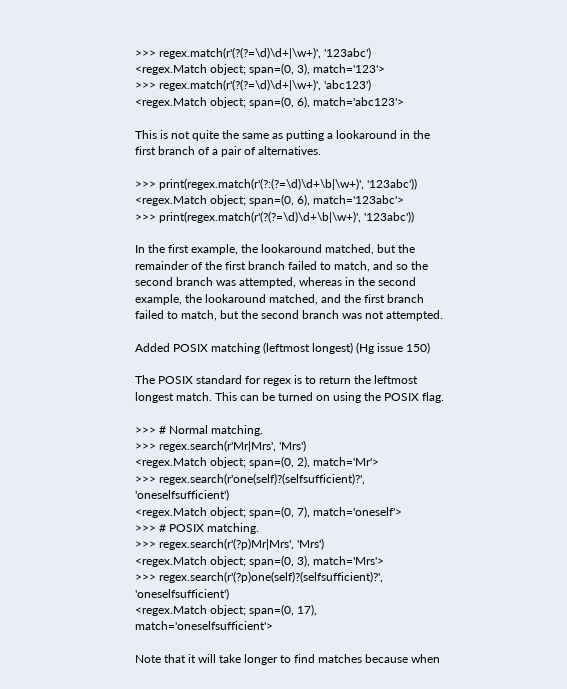>>> regex.match(r'(?(?=\d)\d+|\w+)', '123abc')
<regex.Match object; span=(0, 3), match='123'>
>>> regex.match(r'(?(?=\d)\d+|\w+)', 'abc123')
<regex.Match object; span=(0, 6), match='abc123'>

This is not quite the same as putting a lookaround in the first branch of a pair of alternatives.

>>> print(regex.match(r'(?:(?=\d)\d+\b|\w+)', '123abc'))
<regex.Match object; span=(0, 6), match='123abc'>
>>> print(regex.match(r'(?(?=\d)\d+\b|\w+)', '123abc'))

In the first example, the lookaround matched, but the remainder of the first branch failed to match, and so the second branch was attempted, whereas in the second example, the lookaround matched, and the first branch failed to match, but the second branch was not attempted.

Added POSIX matching (leftmost longest) (Hg issue 150)

The POSIX standard for regex is to return the leftmost longest match. This can be turned on using the POSIX flag.

>>> # Normal matching.
>>> regex.search(r'Mr|Mrs', 'Mrs')
<regex.Match object; span=(0, 2), match='Mr'>
>>> regex.search(r'one(self)?(selfsufficient)?', 'oneselfsufficient')
<regex.Match object; span=(0, 7), match='oneself'>
>>> # POSIX matching.
>>> regex.search(r'(?p)Mr|Mrs', 'Mrs')
<regex.Match object; span=(0, 3), match='Mrs'>
>>> regex.search(r'(?p)one(self)?(selfsufficient)?', 'oneselfsufficient')
<regex.Match object; span=(0, 17), match='oneselfsufficient'>

Note that it will take longer to find matches because when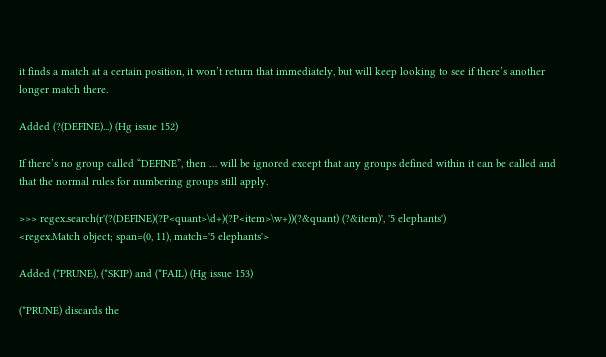it finds a match at a certain position, it won’t return that immediately, but will keep looking to see if there’s another longer match there.

Added (?(DEFINE)...) (Hg issue 152)

If there’s no group called “DEFINE”, then … will be ignored except that any groups defined within it can be called and that the normal rules for numbering groups still apply.

>>> regex.search(r'(?(DEFINE)(?P<quant>\d+)(?P<item>\w+))(?&quant) (?&item)', '5 elephants')
<regex.Match object; span=(0, 11), match='5 elephants'>

Added (*PRUNE), (*SKIP) and (*FAIL) (Hg issue 153)

(*PRUNE) discards the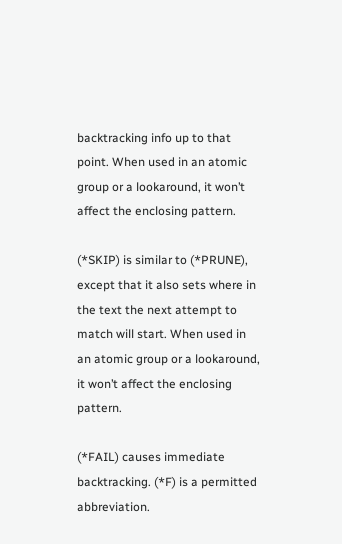backtracking info up to that point. When used in an atomic group or a lookaround, it won’t affect the enclosing pattern.

(*SKIP) is similar to (*PRUNE), except that it also sets where in the text the next attempt to match will start. When used in an atomic group or a lookaround, it won’t affect the enclosing pattern.

(*FAIL) causes immediate backtracking. (*F) is a permitted abbreviation.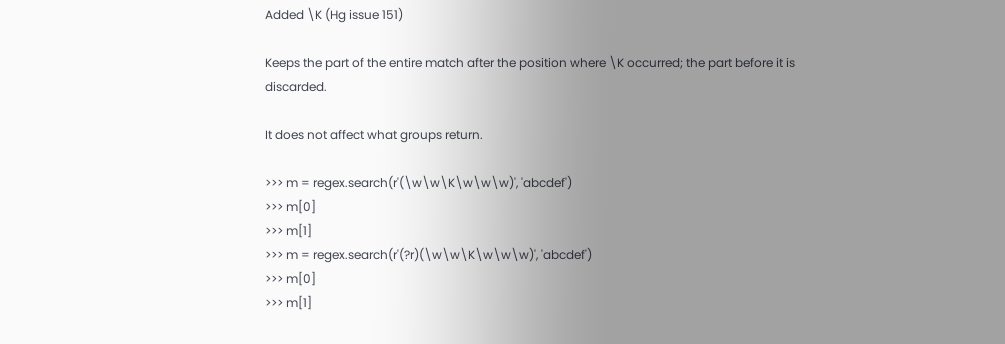Added \K (Hg issue 151)

Keeps the part of the entire match after the position where \K occurred; the part before it is discarded.

It does not affect what groups return.

>>> m = regex.search(r'(\w\w\K\w\w\w)', 'abcdef')
>>> m[0]
>>> m[1]
>>> m = regex.search(r'(?r)(\w\w\K\w\w\w)', 'abcdef')
>>> m[0]
>>> m[1]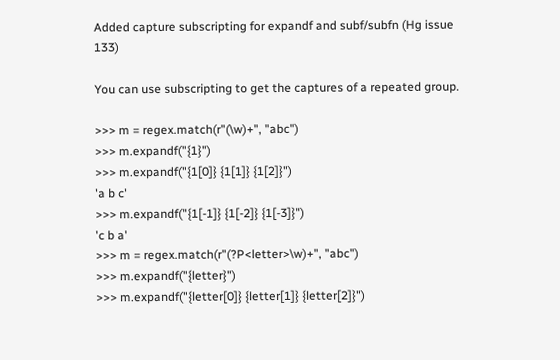Added capture subscripting for expandf and subf/subfn (Hg issue 133)

You can use subscripting to get the captures of a repeated group.

>>> m = regex.match(r"(\w)+", "abc")
>>> m.expandf("{1}")
>>> m.expandf("{1[0]} {1[1]} {1[2]}")
'a b c'
>>> m.expandf("{1[-1]} {1[-2]} {1[-3]}")
'c b a'
>>> m = regex.match(r"(?P<letter>\w)+", "abc")
>>> m.expandf("{letter}")
>>> m.expandf("{letter[0]} {letter[1]} {letter[2]}")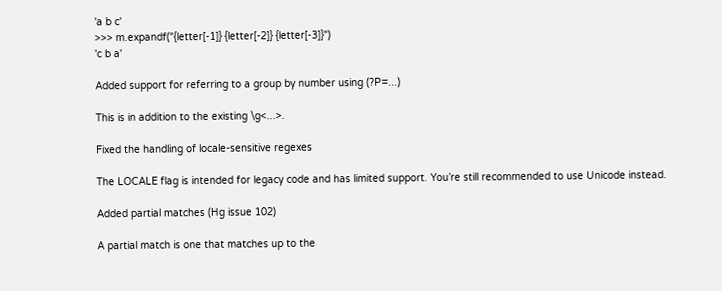'a b c'
>>> m.expandf("{letter[-1]} {letter[-2]} {letter[-3]}")
'c b a'

Added support for referring to a group by number using (?P=...)

This is in addition to the existing \g<...>.

Fixed the handling of locale-sensitive regexes

The LOCALE flag is intended for legacy code and has limited support. You’re still recommended to use Unicode instead.

Added partial matches (Hg issue 102)

A partial match is one that matches up to the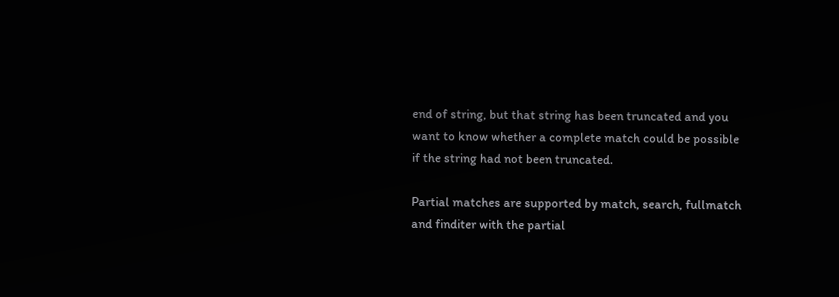end of string, but that string has been truncated and you want to know whether a complete match could be possible if the string had not been truncated.

Partial matches are supported by match, search, fullmatch and finditer with the partial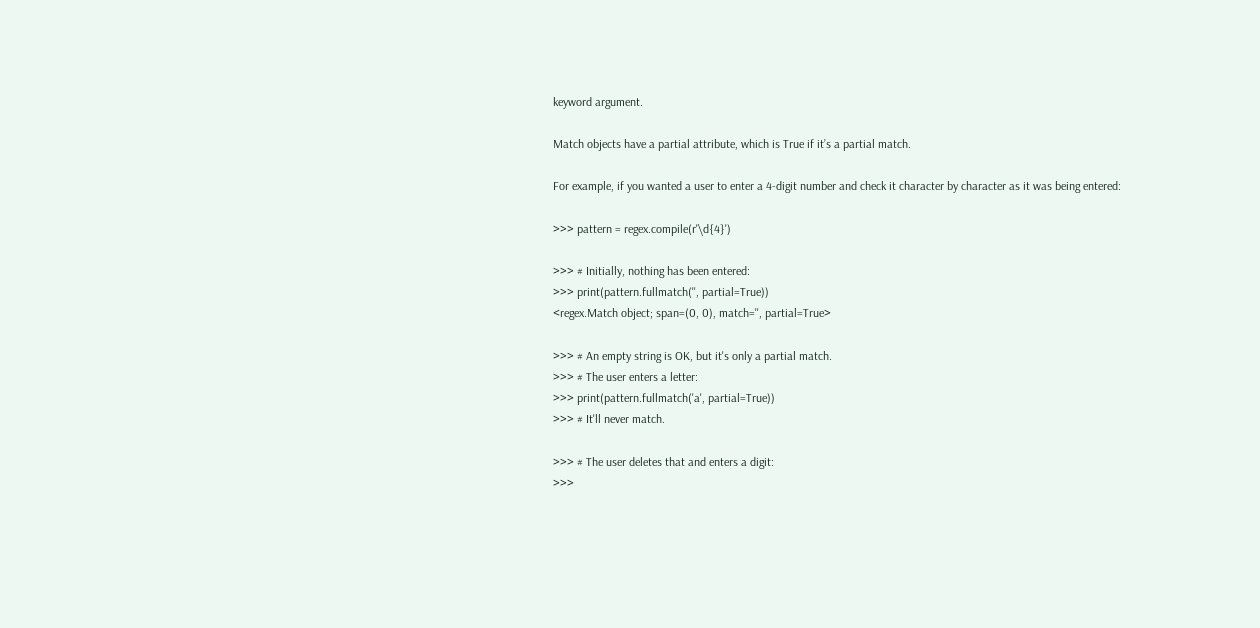keyword argument.

Match objects have a partial attribute, which is True if it’s a partial match.

For example, if you wanted a user to enter a 4-digit number and check it character by character as it was being entered:

>>> pattern = regex.compile(r'\d{4}')

>>> # Initially, nothing has been entered:
>>> print(pattern.fullmatch('', partial=True))
<regex.Match object; span=(0, 0), match='', partial=True>

>>> # An empty string is OK, but it's only a partial match.
>>> # The user enters a letter:
>>> print(pattern.fullmatch('a', partial=True))
>>> # It'll never match.

>>> # The user deletes that and enters a digit:
>>>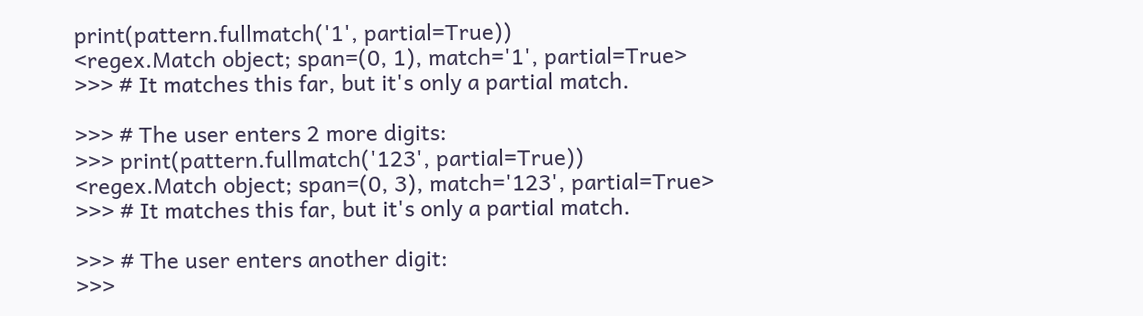print(pattern.fullmatch('1', partial=True))
<regex.Match object; span=(0, 1), match='1', partial=True>
>>> # It matches this far, but it's only a partial match.

>>> # The user enters 2 more digits:
>>> print(pattern.fullmatch('123', partial=True))
<regex.Match object; span=(0, 3), match='123', partial=True>
>>> # It matches this far, but it's only a partial match.

>>> # The user enters another digit:
>>>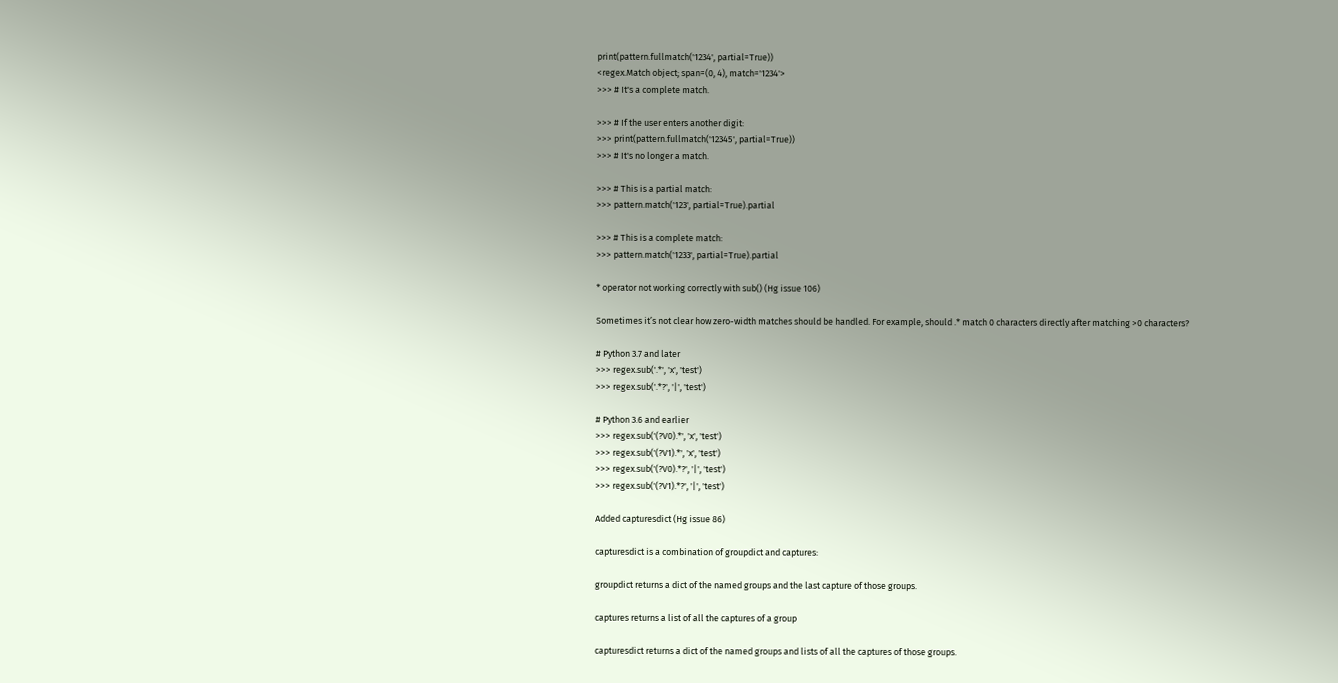print(pattern.fullmatch('1234', partial=True))
<regex.Match object; span=(0, 4), match='1234'>
>>> # It's a complete match.

>>> # If the user enters another digit:
>>> print(pattern.fullmatch('12345', partial=True))
>>> # It's no longer a match.

>>> # This is a partial match:
>>> pattern.match('123', partial=True).partial

>>> # This is a complete match:
>>> pattern.match('1233', partial=True).partial

* operator not working correctly with sub() (Hg issue 106)

Sometimes it’s not clear how zero-width matches should be handled. For example, should .* match 0 characters directly after matching >0 characters?

# Python 3.7 and later
>>> regex.sub('.*', 'x', 'test')
>>> regex.sub('.*?', '|', 'test')

# Python 3.6 and earlier
>>> regex.sub('(?V0).*', 'x', 'test')
>>> regex.sub('(?V1).*', 'x', 'test')
>>> regex.sub('(?V0).*?', '|', 'test')
>>> regex.sub('(?V1).*?', '|', 'test')

Added capturesdict (Hg issue 86)

capturesdict is a combination of groupdict and captures:

groupdict returns a dict of the named groups and the last capture of those groups.

captures returns a list of all the captures of a group

capturesdict returns a dict of the named groups and lists of all the captures of those groups.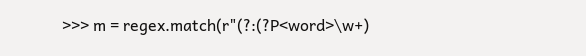>>> m = regex.match(r"(?:(?P<word>\w+)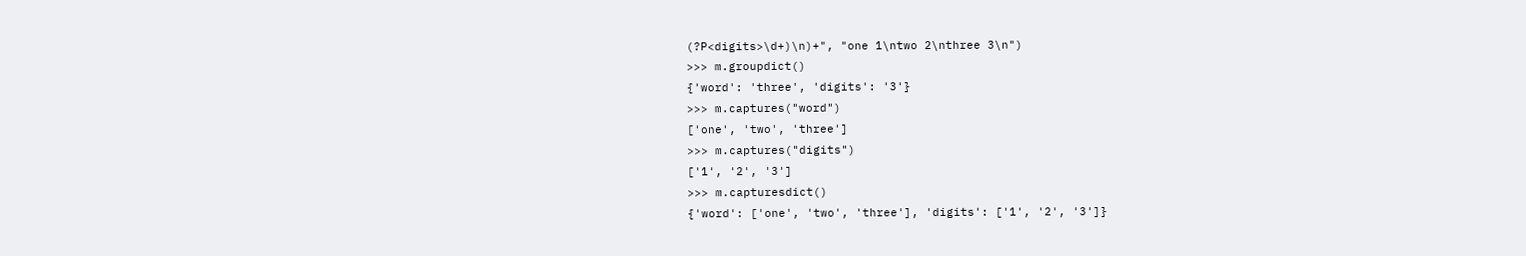(?P<digits>\d+)\n)+", "one 1\ntwo 2\nthree 3\n")
>>> m.groupdict()
{'word': 'three', 'digits': '3'}
>>> m.captures("word")
['one', 'two', 'three']
>>> m.captures("digits")
['1', '2', '3']
>>> m.capturesdict()
{'word': ['one', 'two', 'three'], 'digits': ['1', '2', '3']}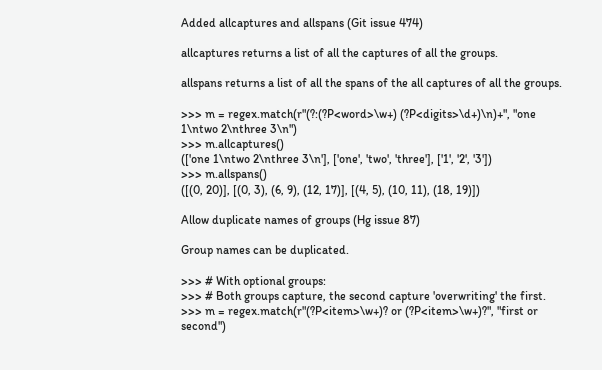Added allcaptures and allspans (Git issue 474)

allcaptures returns a list of all the captures of all the groups.

allspans returns a list of all the spans of the all captures of all the groups.

>>> m = regex.match(r"(?:(?P<word>\w+) (?P<digits>\d+)\n)+", "one 1\ntwo 2\nthree 3\n")
>>> m.allcaptures()
(['one 1\ntwo 2\nthree 3\n'], ['one', 'two', 'three'], ['1', '2', '3'])
>>> m.allspans()
([(0, 20)], [(0, 3), (6, 9), (12, 17)], [(4, 5), (10, 11), (18, 19)])

Allow duplicate names of groups (Hg issue 87)

Group names can be duplicated.

>>> # With optional groups:
>>> # Both groups capture, the second capture 'overwriting' the first.
>>> m = regex.match(r"(?P<item>\w+)? or (?P<item>\w+)?", "first or second")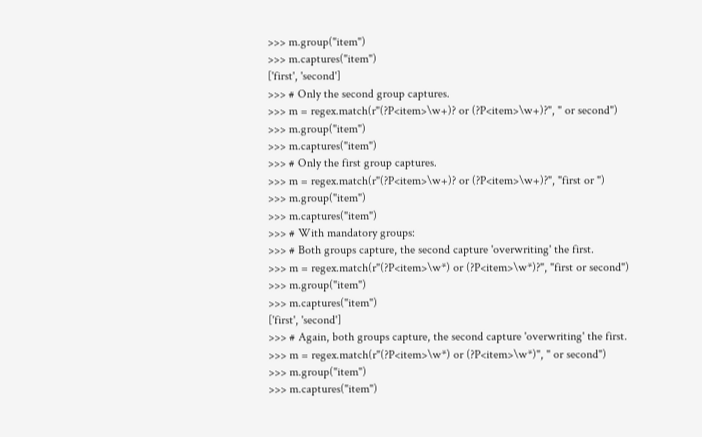>>> m.group("item")
>>> m.captures("item")
['first', 'second']
>>> # Only the second group captures.
>>> m = regex.match(r"(?P<item>\w+)? or (?P<item>\w+)?", " or second")
>>> m.group("item")
>>> m.captures("item")
>>> # Only the first group captures.
>>> m = regex.match(r"(?P<item>\w+)? or (?P<item>\w+)?", "first or ")
>>> m.group("item")
>>> m.captures("item")
>>> # With mandatory groups:
>>> # Both groups capture, the second capture 'overwriting' the first.
>>> m = regex.match(r"(?P<item>\w*) or (?P<item>\w*)?", "first or second")
>>> m.group("item")
>>> m.captures("item")
['first', 'second']
>>> # Again, both groups capture, the second capture 'overwriting' the first.
>>> m = regex.match(r"(?P<item>\w*) or (?P<item>\w*)", " or second")
>>> m.group("item")
>>> m.captures("item")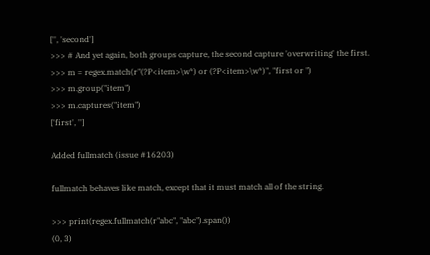['', 'second']
>>> # And yet again, both groups capture, the second capture 'overwriting' the first.
>>> m = regex.match(r"(?P<item>\w*) or (?P<item>\w*)", "first or ")
>>> m.group("item")
>>> m.captures("item")
['first', '']

Added fullmatch (issue #16203)

fullmatch behaves like match, except that it must match all of the string.

>>> print(regex.fullmatch(r"abc", "abc").span())
(0, 3)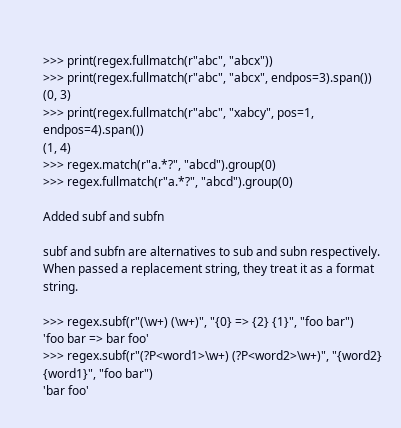>>> print(regex.fullmatch(r"abc", "abcx"))
>>> print(regex.fullmatch(r"abc", "abcx", endpos=3).span())
(0, 3)
>>> print(regex.fullmatch(r"abc", "xabcy", pos=1, endpos=4).span())
(1, 4)
>>> regex.match(r"a.*?", "abcd").group(0)
>>> regex.fullmatch(r"a.*?", "abcd").group(0)

Added subf and subfn

subf and subfn are alternatives to sub and subn respectively. When passed a replacement string, they treat it as a format string.

>>> regex.subf(r"(\w+) (\w+)", "{0} => {2} {1}", "foo bar")
'foo bar => bar foo'
>>> regex.subf(r"(?P<word1>\w+) (?P<word2>\w+)", "{word2} {word1}", "foo bar")
'bar foo'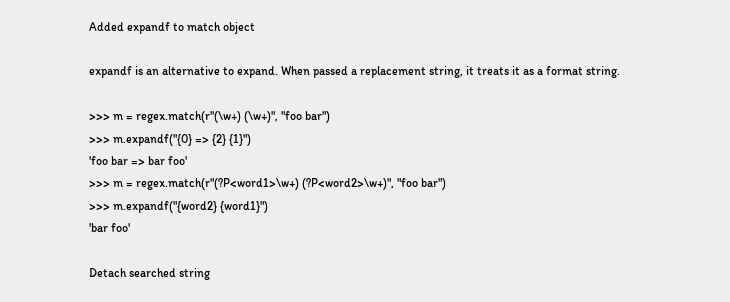Added expandf to match object

expandf is an alternative to expand. When passed a replacement string, it treats it as a format string.

>>> m = regex.match(r"(\w+) (\w+)", "foo bar")
>>> m.expandf("{0} => {2} {1}")
'foo bar => bar foo'
>>> m = regex.match(r"(?P<word1>\w+) (?P<word2>\w+)", "foo bar")
>>> m.expandf("{word2} {word1}")
'bar foo'

Detach searched string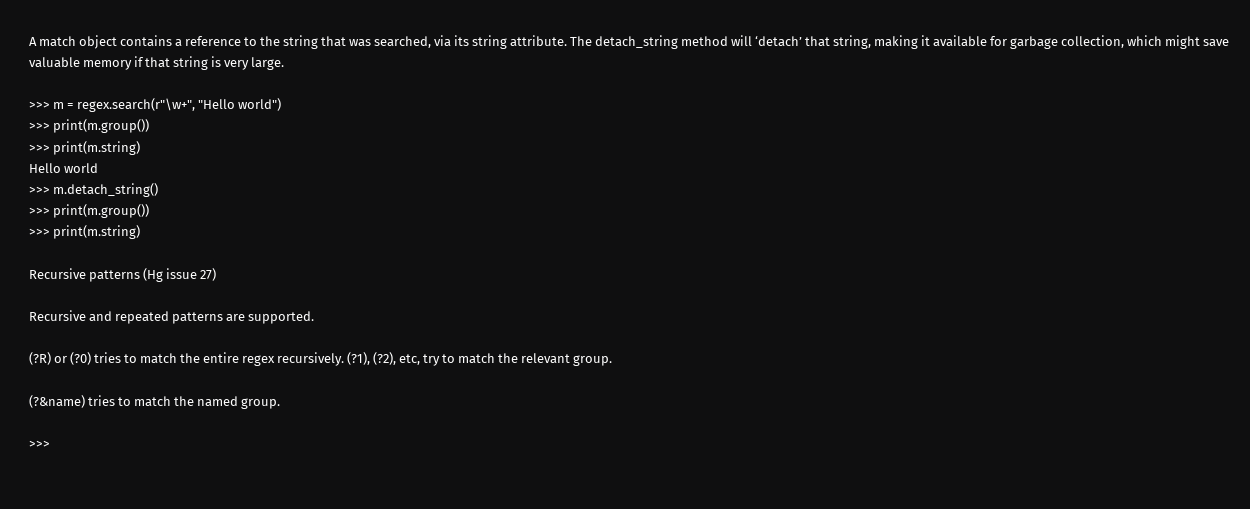A match object contains a reference to the string that was searched, via its string attribute. The detach_string method will ‘detach’ that string, making it available for garbage collection, which might save valuable memory if that string is very large.

>>> m = regex.search(r"\w+", "Hello world")
>>> print(m.group())
>>> print(m.string)
Hello world
>>> m.detach_string()
>>> print(m.group())
>>> print(m.string)

Recursive patterns (Hg issue 27)

Recursive and repeated patterns are supported.

(?R) or (?0) tries to match the entire regex recursively. (?1), (?2), etc, try to match the relevant group.

(?&name) tries to match the named group.

>>>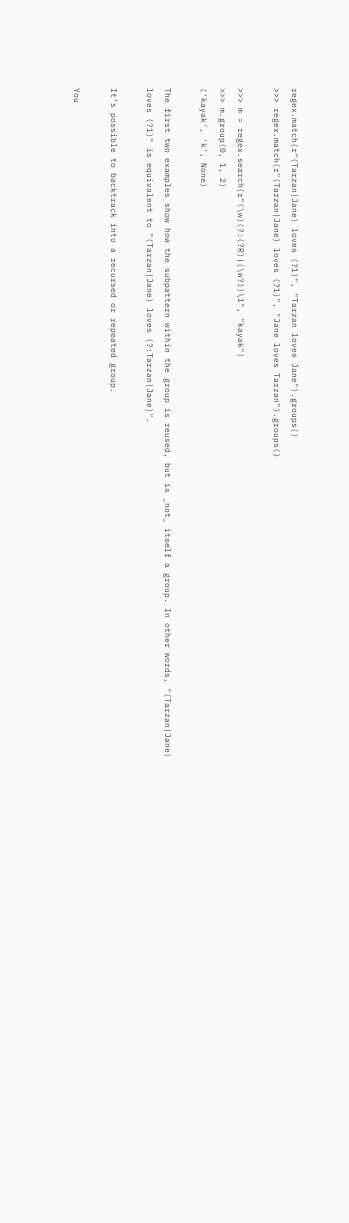regex.match(r"(Tarzan|Jane) loves (?1)", "Tarzan loves Jane").groups()
>>> regex.match(r"(Tarzan|Jane) loves (?1)", "Jane loves Tarzan").groups()

>>> m = regex.search(r"(\w)(?:(?R)|(\w?))\1", "kayak")
>>> m.group(0, 1, 2)
('kayak', 'k', None)

The first two examples show how the subpattern within the group is reused, but is _not_ itself a group. In other words, "(Tarzan|Jane) loves (?1)" is equivalent to "(Tarzan|Jane) loves (?:Tarzan|Jane)".

It’s possible to backtrack into a recursed or repeated group.

You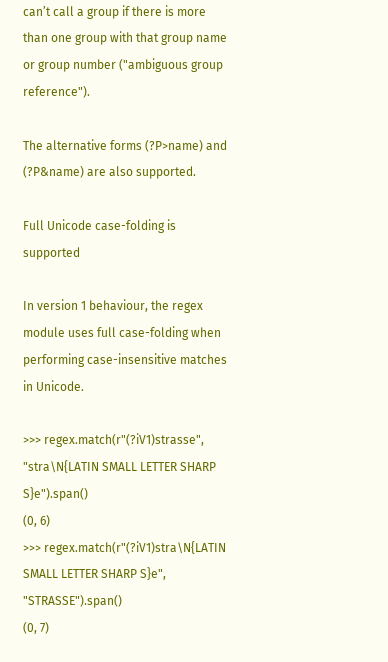can’t call a group if there is more than one group with that group name or group number ("ambiguous group reference").

The alternative forms (?P>name) and (?P&name) are also supported.

Full Unicode case-folding is supported

In version 1 behaviour, the regex module uses full case-folding when performing case-insensitive matches in Unicode.

>>> regex.match(r"(?iV1)strasse", "stra\N{LATIN SMALL LETTER SHARP S}e").span()
(0, 6)
>>> regex.match(r"(?iV1)stra\N{LATIN SMALL LETTER SHARP S}e", "STRASSE").span()
(0, 7)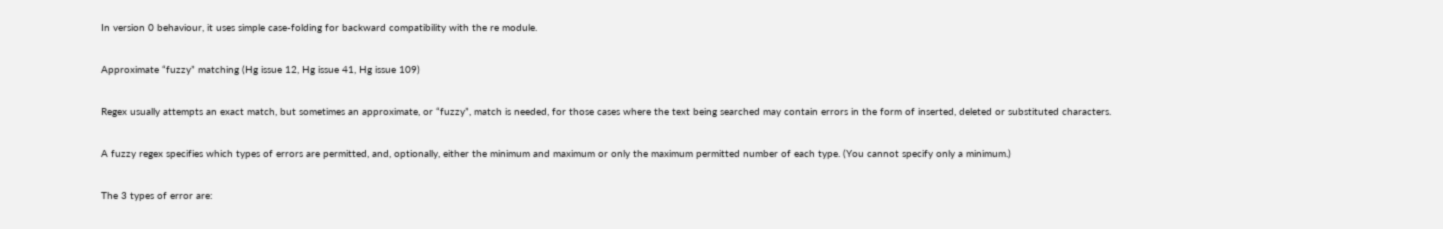In version 0 behaviour, it uses simple case-folding for backward compatibility with the re module.

Approximate “fuzzy” matching (Hg issue 12, Hg issue 41, Hg issue 109)

Regex usually attempts an exact match, but sometimes an approximate, or “fuzzy”, match is needed, for those cases where the text being searched may contain errors in the form of inserted, deleted or substituted characters.

A fuzzy regex specifies which types of errors are permitted, and, optionally, either the minimum and maximum or only the maximum permitted number of each type. (You cannot specify only a minimum.)

The 3 types of error are: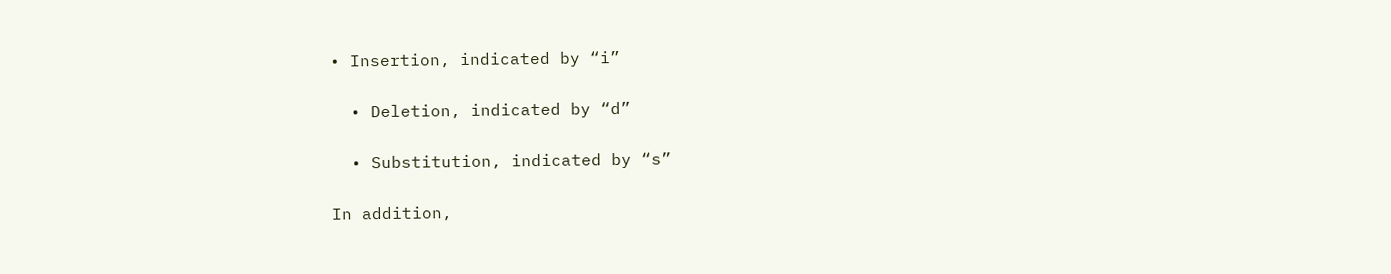• Insertion, indicated by “i”

  • Deletion, indicated by “d”

  • Substitution, indicated by “s”

In addition,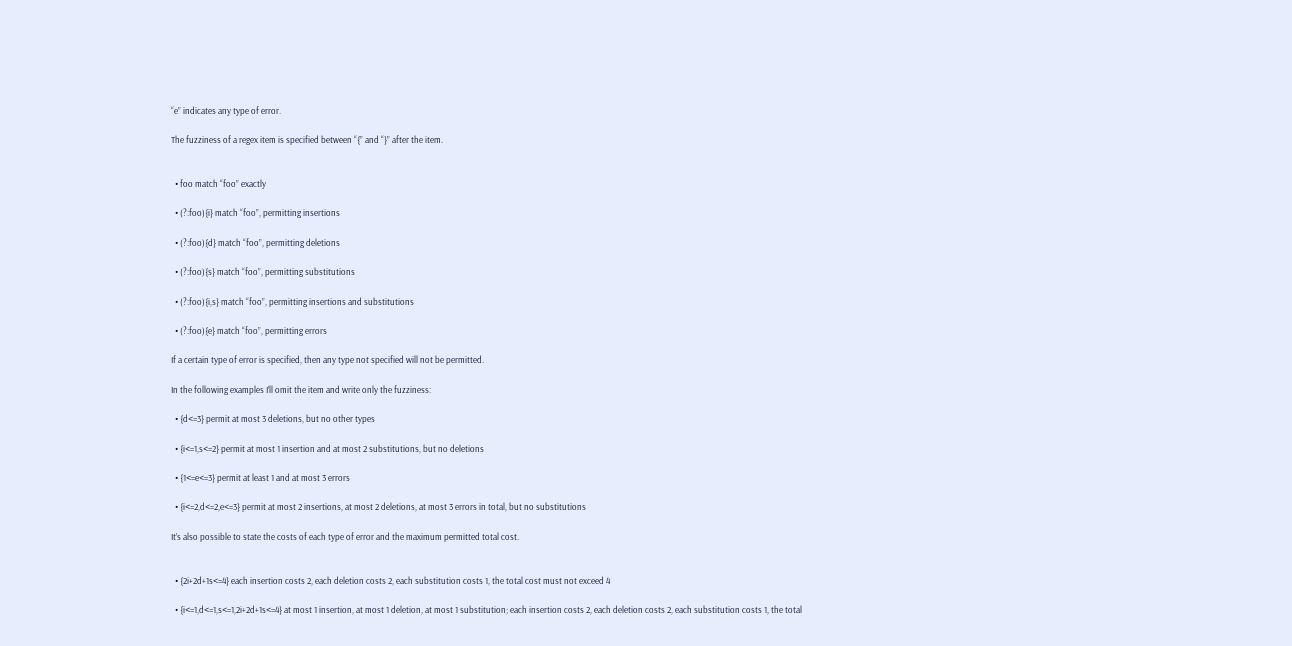“e” indicates any type of error.

The fuzziness of a regex item is specified between “{” and “}” after the item.


  • foo match “foo” exactly

  • (?:foo){i} match “foo”, permitting insertions

  • (?:foo){d} match “foo”, permitting deletions

  • (?:foo){s} match “foo”, permitting substitutions

  • (?:foo){i,s} match “foo”, permitting insertions and substitutions

  • (?:foo){e} match “foo”, permitting errors

If a certain type of error is specified, then any type not specified will not be permitted.

In the following examples I’ll omit the item and write only the fuzziness:

  • {d<=3} permit at most 3 deletions, but no other types

  • {i<=1,s<=2} permit at most 1 insertion and at most 2 substitutions, but no deletions

  • {1<=e<=3} permit at least 1 and at most 3 errors

  • {i<=2,d<=2,e<=3} permit at most 2 insertions, at most 2 deletions, at most 3 errors in total, but no substitutions

It’s also possible to state the costs of each type of error and the maximum permitted total cost.


  • {2i+2d+1s<=4} each insertion costs 2, each deletion costs 2, each substitution costs 1, the total cost must not exceed 4

  • {i<=1,d<=1,s<=1,2i+2d+1s<=4} at most 1 insertion, at most 1 deletion, at most 1 substitution; each insertion costs 2, each deletion costs 2, each substitution costs 1, the total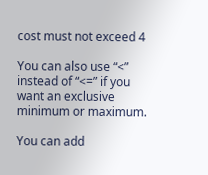cost must not exceed 4

You can also use “<” instead of “<=” if you want an exclusive minimum or maximum.

You can add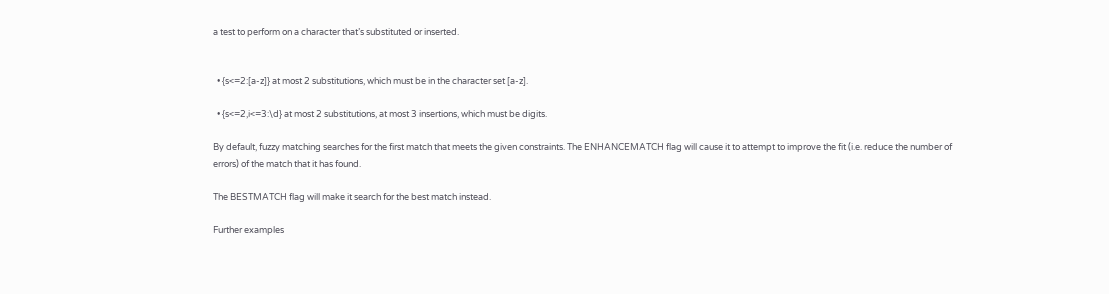a test to perform on a character that’s substituted or inserted.


  • {s<=2:[a-z]} at most 2 substitutions, which must be in the character set [a-z].

  • {s<=2,i<=3:\d} at most 2 substitutions, at most 3 insertions, which must be digits.

By default, fuzzy matching searches for the first match that meets the given constraints. The ENHANCEMATCH flag will cause it to attempt to improve the fit (i.e. reduce the number of errors) of the match that it has found.

The BESTMATCH flag will make it search for the best match instead.

Further examples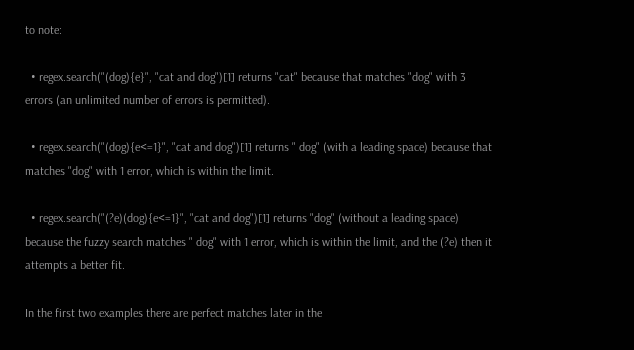to note:

  • regex.search("(dog){e}", "cat and dog")[1] returns "cat" because that matches "dog" with 3 errors (an unlimited number of errors is permitted).

  • regex.search("(dog){e<=1}", "cat and dog")[1] returns " dog" (with a leading space) because that matches "dog" with 1 error, which is within the limit.

  • regex.search("(?e)(dog){e<=1}", "cat and dog")[1] returns "dog" (without a leading space) because the fuzzy search matches " dog" with 1 error, which is within the limit, and the (?e) then it attempts a better fit.

In the first two examples there are perfect matches later in the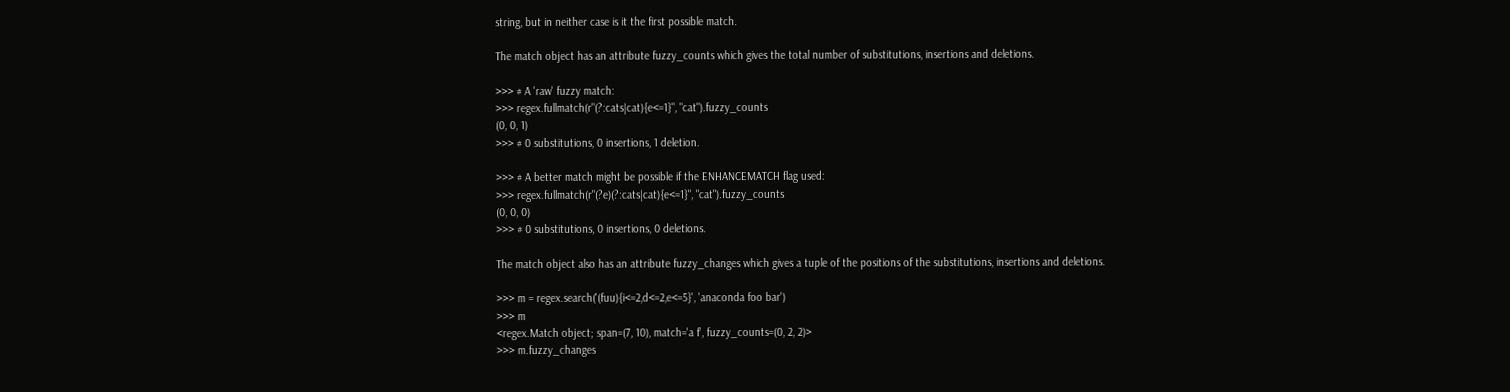string, but in neither case is it the first possible match.

The match object has an attribute fuzzy_counts which gives the total number of substitutions, insertions and deletions.

>>> # A 'raw' fuzzy match:
>>> regex.fullmatch(r"(?:cats|cat){e<=1}", "cat").fuzzy_counts
(0, 0, 1)
>>> # 0 substitutions, 0 insertions, 1 deletion.

>>> # A better match might be possible if the ENHANCEMATCH flag used:
>>> regex.fullmatch(r"(?e)(?:cats|cat){e<=1}", "cat").fuzzy_counts
(0, 0, 0)
>>> # 0 substitutions, 0 insertions, 0 deletions.

The match object also has an attribute fuzzy_changes which gives a tuple of the positions of the substitutions, insertions and deletions.

>>> m = regex.search('(fuu){i<=2,d<=2,e<=5}', 'anaconda foo bar')
>>> m
<regex.Match object; span=(7, 10), match='a f', fuzzy_counts=(0, 2, 2)>
>>> m.fuzzy_changes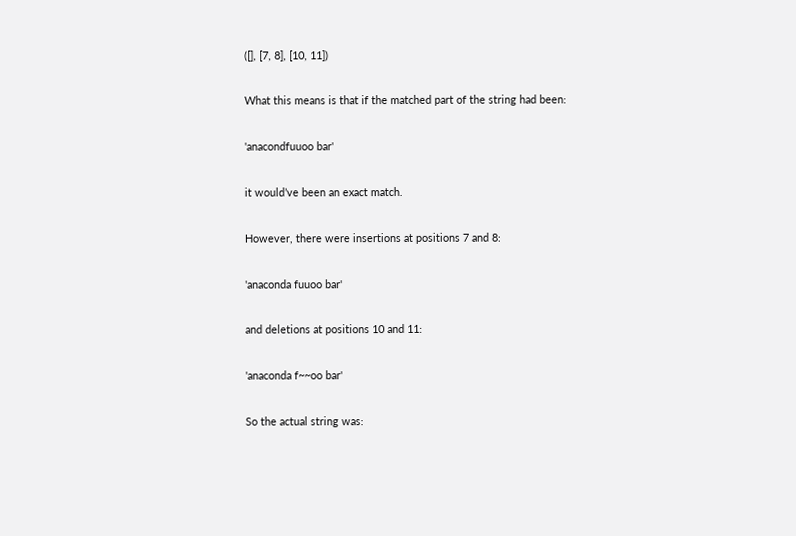([], [7, 8], [10, 11])

What this means is that if the matched part of the string had been:

'anacondfuuoo bar'

it would’ve been an exact match.

However, there were insertions at positions 7 and 8:

'anaconda fuuoo bar'

and deletions at positions 10 and 11:

'anaconda f~~oo bar'

So the actual string was: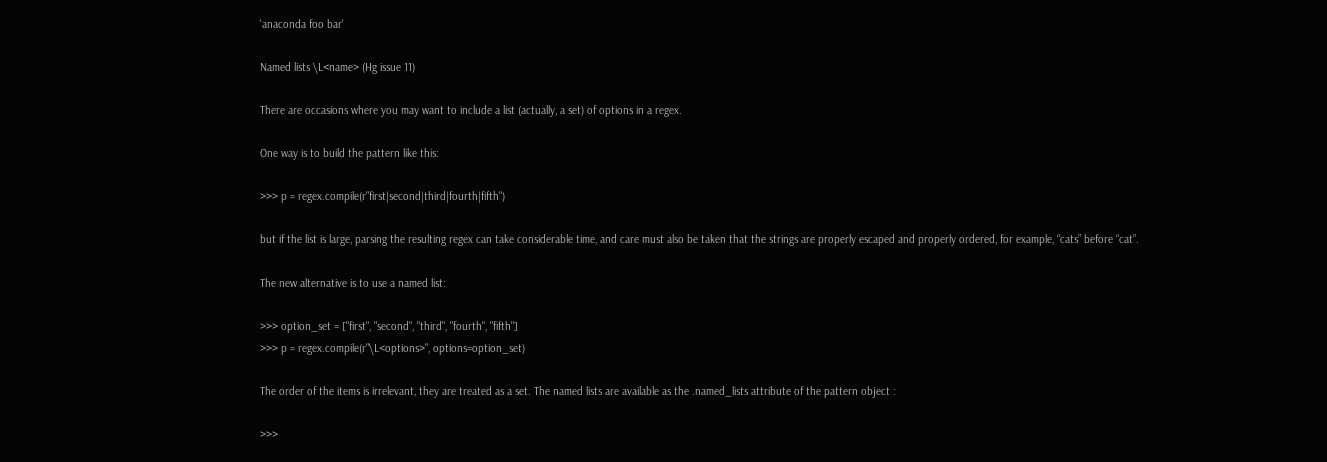'anaconda foo bar'

Named lists \L<name> (Hg issue 11)

There are occasions where you may want to include a list (actually, a set) of options in a regex.

One way is to build the pattern like this:

>>> p = regex.compile(r"first|second|third|fourth|fifth")

but if the list is large, parsing the resulting regex can take considerable time, and care must also be taken that the strings are properly escaped and properly ordered, for example, “cats” before “cat”.

The new alternative is to use a named list:

>>> option_set = ["first", "second", "third", "fourth", "fifth"]
>>> p = regex.compile(r"\L<options>", options=option_set)

The order of the items is irrelevant, they are treated as a set. The named lists are available as the .named_lists attribute of the pattern object :

>>>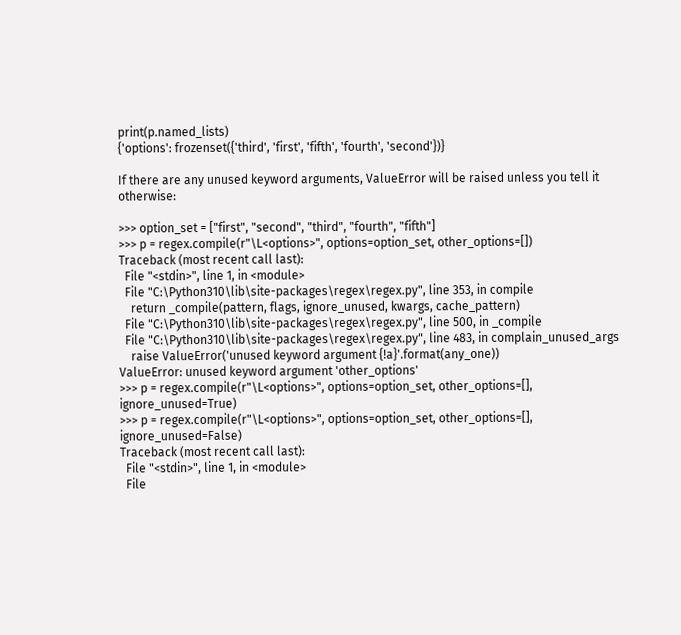print(p.named_lists)
{'options': frozenset({'third', 'first', 'fifth', 'fourth', 'second'})}

If there are any unused keyword arguments, ValueError will be raised unless you tell it otherwise:

>>> option_set = ["first", "second", "third", "fourth", "fifth"]
>>> p = regex.compile(r"\L<options>", options=option_set, other_options=[])
Traceback (most recent call last):
  File "<stdin>", line 1, in <module>
  File "C:\Python310\lib\site-packages\regex\regex.py", line 353, in compile
    return _compile(pattern, flags, ignore_unused, kwargs, cache_pattern)
  File "C:\Python310\lib\site-packages\regex\regex.py", line 500, in _compile
  File "C:\Python310\lib\site-packages\regex\regex.py", line 483, in complain_unused_args
    raise ValueError('unused keyword argument {!a}'.format(any_one))
ValueError: unused keyword argument 'other_options'
>>> p = regex.compile(r"\L<options>", options=option_set, other_options=[], ignore_unused=True)
>>> p = regex.compile(r"\L<options>", options=option_set, other_options=[], ignore_unused=False)
Traceback (most recent call last):
  File "<stdin>", line 1, in <module>
  File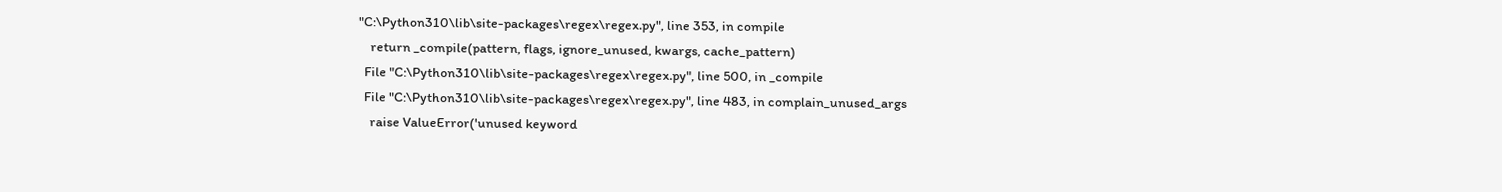"C:\Python310\lib\site-packages\regex\regex.py", line 353, in compile
    return _compile(pattern, flags, ignore_unused, kwargs, cache_pattern)
  File "C:\Python310\lib\site-packages\regex\regex.py", line 500, in _compile
  File "C:\Python310\lib\site-packages\regex\regex.py", line 483, in complain_unused_args
    raise ValueError('unused keyword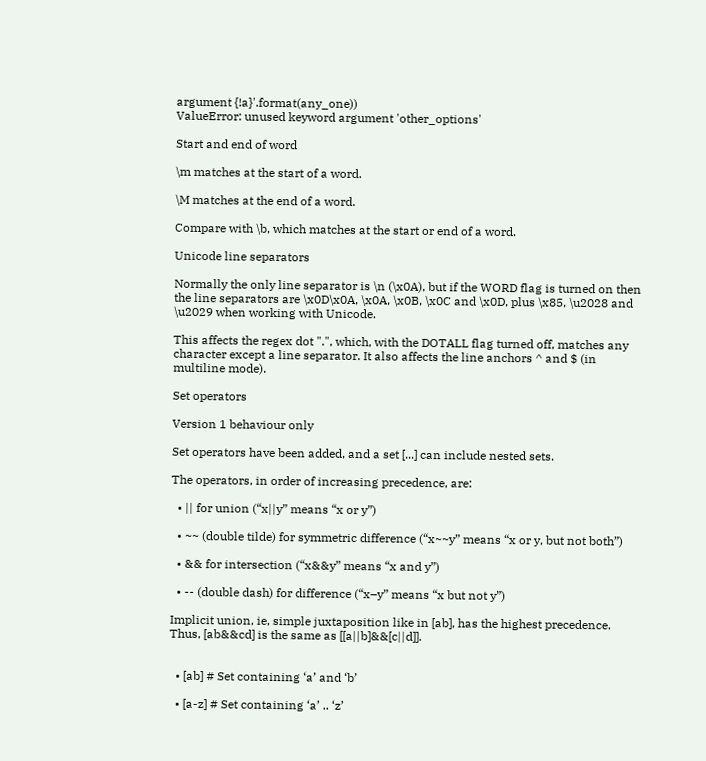argument {!a}'.format(any_one))
ValueError: unused keyword argument 'other_options'

Start and end of word

\m matches at the start of a word.

\M matches at the end of a word.

Compare with \b, which matches at the start or end of a word.

Unicode line separators

Normally the only line separator is \n (\x0A), but if the WORD flag is turned on then the line separators are \x0D\x0A, \x0A, \x0B, \x0C and \x0D, plus \x85, \u2028 and \u2029 when working with Unicode.

This affects the regex dot ".", which, with the DOTALL flag turned off, matches any character except a line separator. It also affects the line anchors ^ and $ (in multiline mode).

Set operators

Version 1 behaviour only

Set operators have been added, and a set [...] can include nested sets.

The operators, in order of increasing precedence, are:

  • || for union (“x||y” means “x or y”)

  • ~~ (double tilde) for symmetric difference (“x~~y” means “x or y, but not both”)

  • && for intersection (“x&&y” means “x and y”)

  • -- (double dash) for difference (“x–y” means “x but not y”)

Implicit union, ie, simple juxtaposition like in [ab], has the highest precedence. Thus, [ab&&cd] is the same as [[a||b]&&[c||d]].


  • [ab] # Set containing ‘a’ and ‘b’

  • [a-z] # Set containing ‘a’ .. ‘z’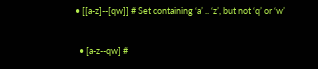• [[a-z]--[qw]] # Set containing ‘a’ .. ‘z’, but not ‘q’ or ‘w’

  • [a-z--qw] #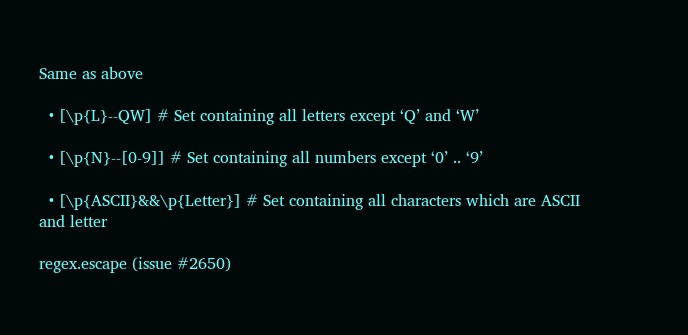Same as above

  • [\p{L}--QW] # Set containing all letters except ‘Q’ and ‘W’

  • [\p{N}--[0-9]] # Set containing all numbers except ‘0’ .. ‘9’

  • [\p{ASCII}&&\p{Letter}] # Set containing all characters which are ASCII and letter

regex.escape (issue #2650)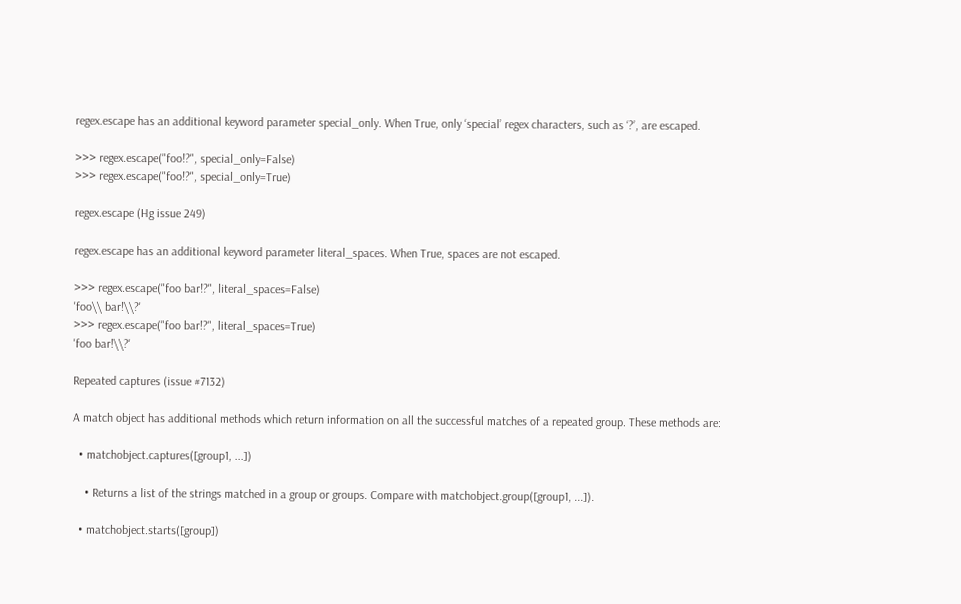regex.escape has an additional keyword parameter special_only. When True, only ‘special’ regex characters, such as ‘?’, are escaped.

>>> regex.escape("foo!?", special_only=False)
>>> regex.escape("foo!?", special_only=True)

regex.escape (Hg issue 249)

regex.escape has an additional keyword parameter literal_spaces. When True, spaces are not escaped.

>>> regex.escape("foo bar!?", literal_spaces=False)
'foo\\ bar!\\?'
>>> regex.escape("foo bar!?", literal_spaces=True)
'foo bar!\\?'

Repeated captures (issue #7132)

A match object has additional methods which return information on all the successful matches of a repeated group. These methods are:

  • matchobject.captures([group1, ...])

    • Returns a list of the strings matched in a group or groups. Compare with matchobject.group([group1, ...]).

  • matchobject.starts([group])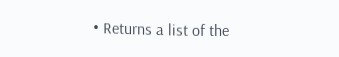• Returns a list of the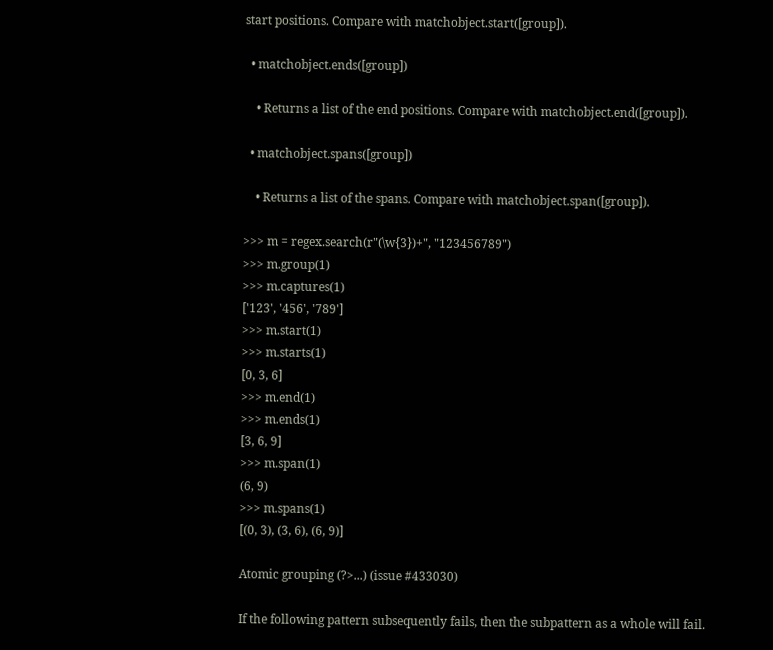start positions. Compare with matchobject.start([group]).

  • matchobject.ends([group])

    • Returns a list of the end positions. Compare with matchobject.end([group]).

  • matchobject.spans([group])

    • Returns a list of the spans. Compare with matchobject.span([group]).

>>> m = regex.search(r"(\w{3})+", "123456789")
>>> m.group(1)
>>> m.captures(1)
['123', '456', '789']
>>> m.start(1)
>>> m.starts(1)
[0, 3, 6]
>>> m.end(1)
>>> m.ends(1)
[3, 6, 9]
>>> m.span(1)
(6, 9)
>>> m.spans(1)
[(0, 3), (3, 6), (6, 9)]

Atomic grouping (?>...) (issue #433030)

If the following pattern subsequently fails, then the subpattern as a whole will fail.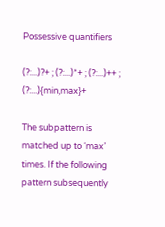Possessive quantifiers

(?:...)?+ ; (?:...)*+ ; (?:...)++ ; (?:...){min,max}+

The subpattern is matched up to ‘max’ times. If the following pattern subsequently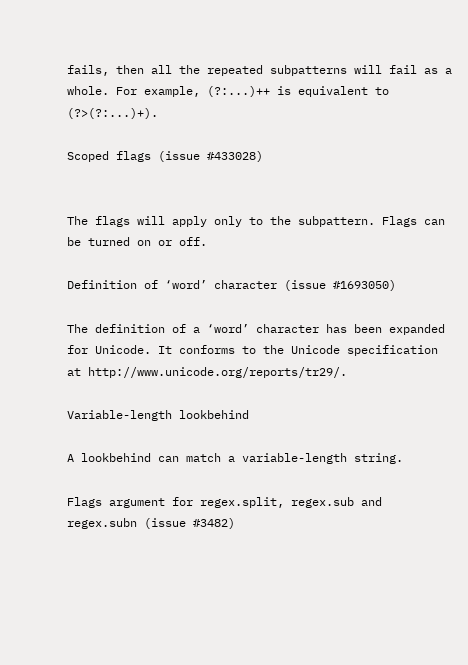fails, then all the repeated subpatterns will fail as a whole. For example, (?:...)++ is equivalent to (?>(?:...)+).

Scoped flags (issue #433028)


The flags will apply only to the subpattern. Flags can be turned on or off.

Definition of ‘word’ character (issue #1693050)

The definition of a ‘word’ character has been expanded for Unicode. It conforms to the Unicode specification at http://www.unicode.org/reports/tr29/.

Variable-length lookbehind

A lookbehind can match a variable-length string.

Flags argument for regex.split, regex.sub and regex.subn (issue #3482)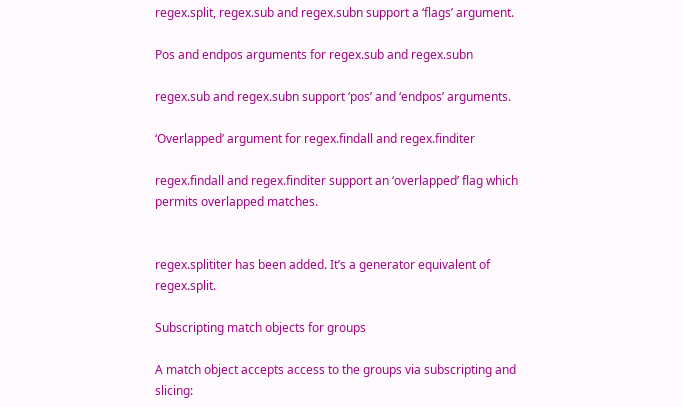regex.split, regex.sub and regex.subn support a ‘flags’ argument.

Pos and endpos arguments for regex.sub and regex.subn

regex.sub and regex.subn support ‘pos’ and ‘endpos’ arguments.

‘Overlapped’ argument for regex.findall and regex.finditer

regex.findall and regex.finditer support an ‘overlapped’ flag which permits overlapped matches.


regex.splititer has been added. It’s a generator equivalent of regex.split.

Subscripting match objects for groups

A match object accepts access to the groups via subscripting and slicing: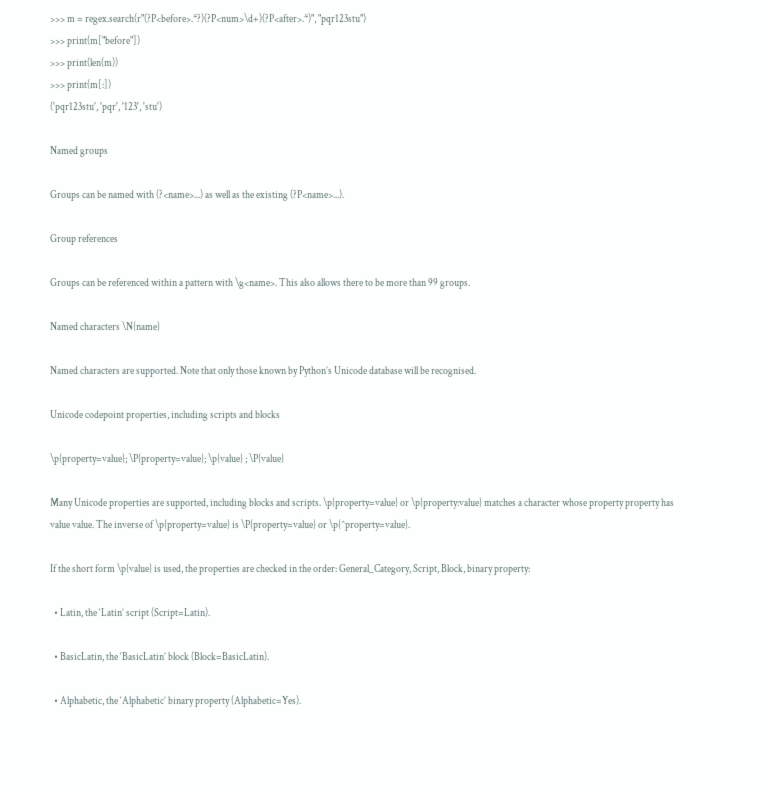>>> m = regex.search(r"(?P<before>.*?)(?P<num>\d+)(?P<after>.*)", "pqr123stu")
>>> print(m["before"])
>>> print(len(m))
>>> print(m[:])
('pqr123stu', 'pqr', '123', 'stu')

Named groups

Groups can be named with (?<name>...) as well as the existing (?P<name>...).

Group references

Groups can be referenced within a pattern with \g<name>. This also allows there to be more than 99 groups.

Named characters \N{name}

Named characters are supported. Note that only those known by Python’s Unicode database will be recognised.

Unicode codepoint properties, including scripts and blocks

\p{property=value}; \P{property=value}; \p{value} ; \P{value}

Many Unicode properties are supported, including blocks and scripts. \p{property=value} or \p{property:value} matches a character whose property property has value value. The inverse of \p{property=value} is \P{property=value} or \p{^property=value}.

If the short form \p{value} is used, the properties are checked in the order: General_Category, Script, Block, binary property:

  • Latin, the ‘Latin’ script (Script=Latin).

  • BasicLatin, the ‘BasicLatin’ block (Block=BasicLatin).

  • Alphabetic, the ‘Alphabetic’ binary property (Alphabetic=Yes).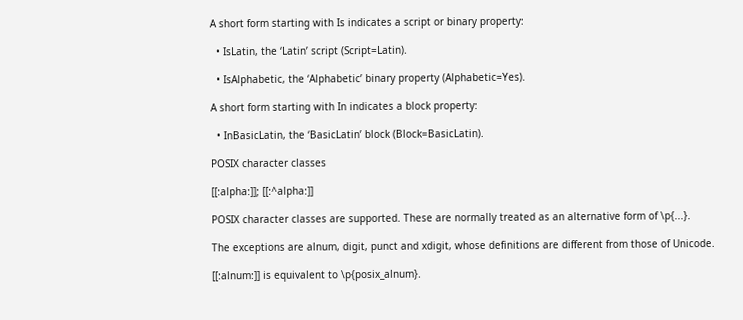A short form starting with Is indicates a script or binary property:

  • IsLatin, the ‘Latin’ script (Script=Latin).

  • IsAlphabetic, the ‘Alphabetic’ binary property (Alphabetic=Yes).

A short form starting with In indicates a block property:

  • InBasicLatin, the ‘BasicLatin’ block (Block=BasicLatin).

POSIX character classes

[[:alpha:]]; [[:^alpha:]]

POSIX character classes are supported. These are normally treated as an alternative form of \p{...}.

The exceptions are alnum, digit, punct and xdigit, whose definitions are different from those of Unicode.

[[:alnum:]] is equivalent to \p{posix_alnum}.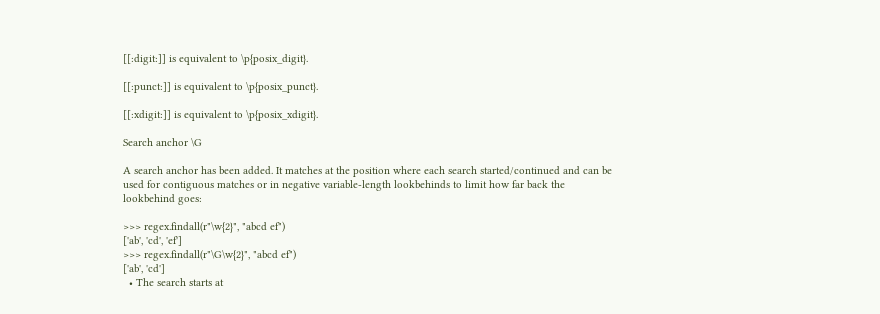[[:digit:]] is equivalent to \p{posix_digit}.

[[:punct:]] is equivalent to \p{posix_punct}.

[[:xdigit:]] is equivalent to \p{posix_xdigit}.

Search anchor \G

A search anchor has been added. It matches at the position where each search started/continued and can be used for contiguous matches or in negative variable-length lookbehinds to limit how far back the lookbehind goes:

>>> regex.findall(r"\w{2}", "abcd ef")
['ab', 'cd', 'ef']
>>> regex.findall(r"\G\w{2}", "abcd ef")
['ab', 'cd']
  • The search starts at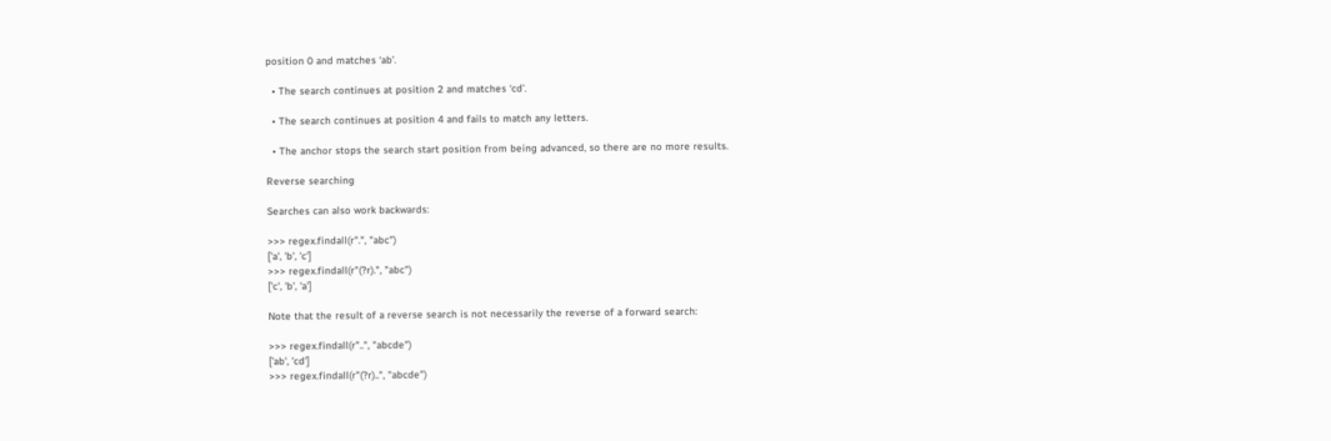position 0 and matches ‘ab’.

  • The search continues at position 2 and matches ‘cd’.

  • The search continues at position 4 and fails to match any letters.

  • The anchor stops the search start position from being advanced, so there are no more results.

Reverse searching

Searches can also work backwards:

>>> regex.findall(r".", "abc")
['a', 'b', 'c']
>>> regex.findall(r"(?r).", "abc")
['c', 'b', 'a']

Note that the result of a reverse search is not necessarily the reverse of a forward search:

>>> regex.findall(r"..", "abcde")
['ab', 'cd']
>>> regex.findall(r"(?r)..", "abcde")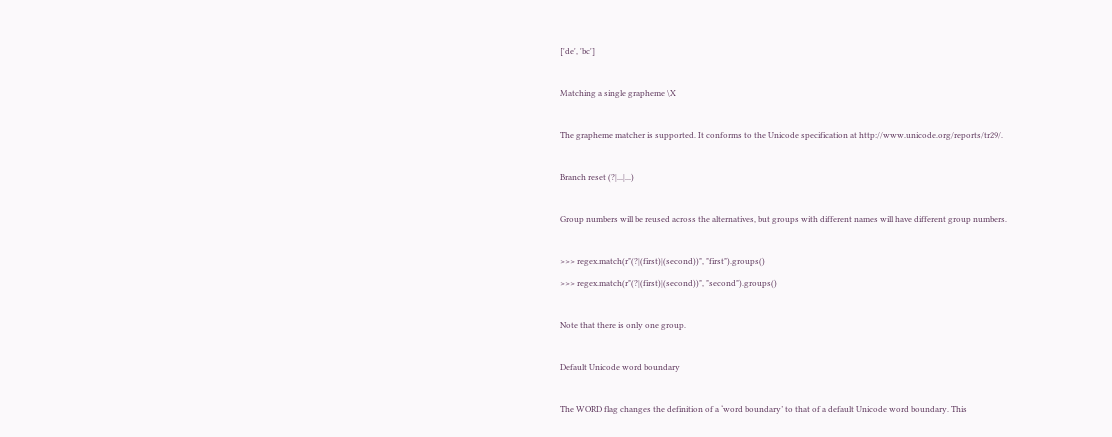['de', 'bc']

Matching a single grapheme \X

The grapheme matcher is supported. It conforms to the Unicode specification at http://www.unicode.org/reports/tr29/.

Branch reset (?|...|...)

Group numbers will be reused across the alternatives, but groups with different names will have different group numbers.

>>> regex.match(r"(?|(first)|(second))", "first").groups()
>>> regex.match(r"(?|(first)|(second))", "second").groups()

Note that there is only one group.

Default Unicode word boundary

The WORD flag changes the definition of a ‘word boundary’ to that of a default Unicode word boundary. This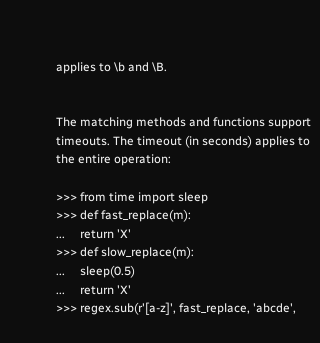applies to \b and \B.


The matching methods and functions support timeouts. The timeout (in seconds) applies to the entire operation:

>>> from time import sleep
>>> def fast_replace(m):
...     return 'X'
>>> def slow_replace(m):
...     sleep(0.5)
...     return 'X'
>>> regex.sub(r'[a-z]', fast_replace, 'abcde',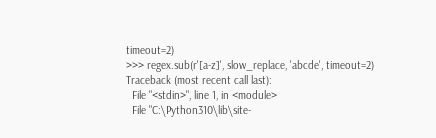timeout=2)
>>> regex.sub(r'[a-z]', slow_replace, 'abcde', timeout=2)
Traceback (most recent call last):
  File "<stdin>", line 1, in <module>
  File "C:\Python310\lib\site-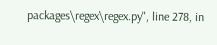packages\regex\regex.py", line 278, in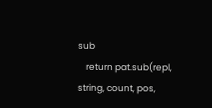sub
    return pat.sub(repl, string, count, pos,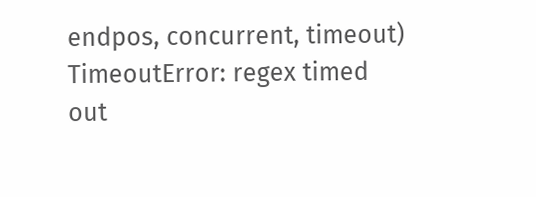endpos, concurrent, timeout)
TimeoutError: regex timed out